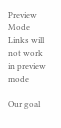Preview Mode Links will not work in preview mode

Our goal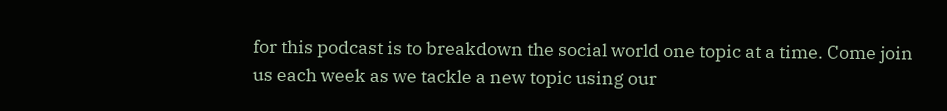for this podcast is to breakdown the social world one topic at a time. Come join us each week as we tackle a new topic using our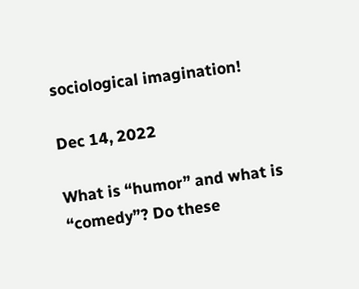sociological imagination!

Dec 14, 2022

What is “humor” and what is “comedy”? Do these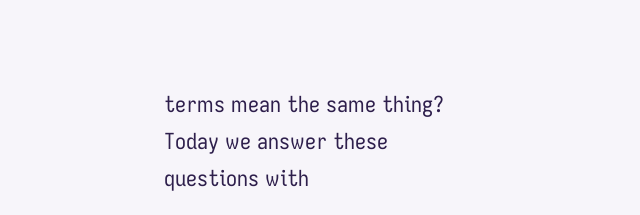terms mean the same thing? Today we answer these questions with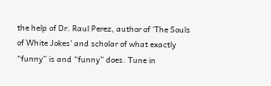the help of Dr. Raul Perez, author of ‘The Souls of White Jokes’ and scholar of what exactly “funny” is and “funny” does. Tune in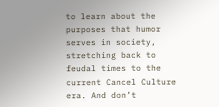to learn about the purposes that humor serves in society, stretching back to feudal times to the current Cancel Culture era. And don’t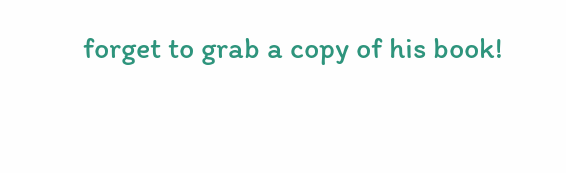forget to grab a copy of his book!